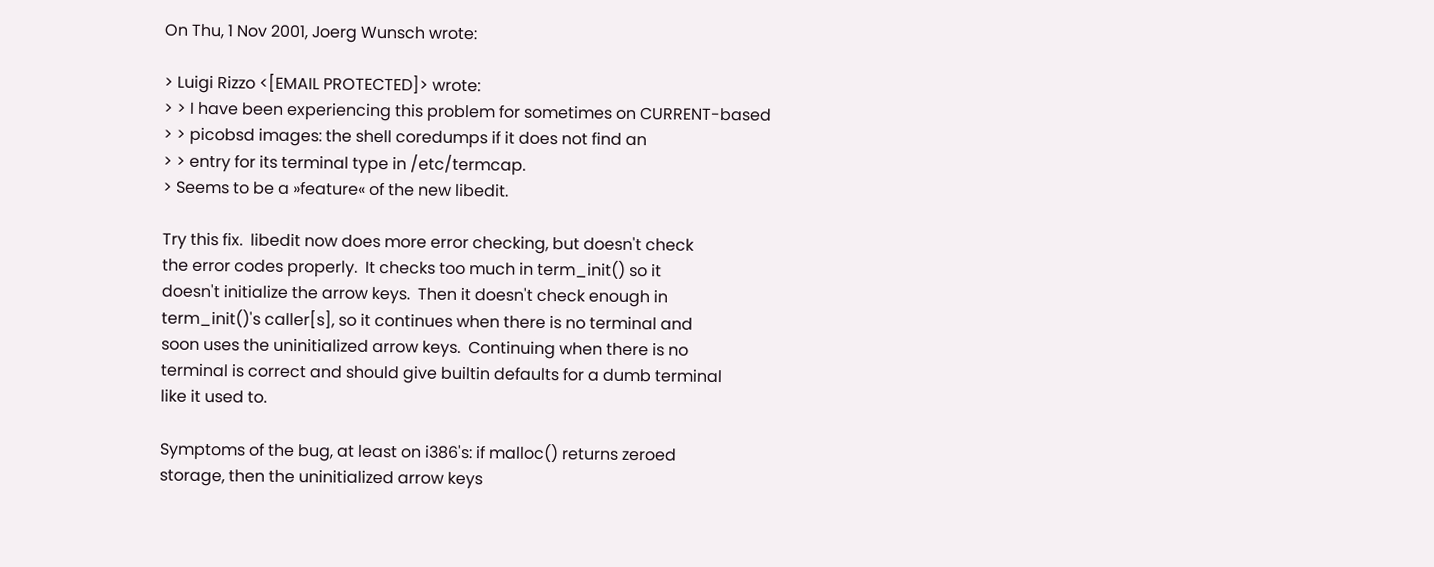On Thu, 1 Nov 2001, Joerg Wunsch wrote:

> Luigi Rizzo <[EMAIL PROTECTED]> wrote:
> > I have been experiencing this problem for sometimes on CURRENT-based
> > picobsd images: the shell coredumps if it does not find an
> > entry for its terminal type in /etc/termcap.
> Seems to be a »feature« of the new libedit.

Try this fix.  libedit now does more error checking, but doesn't check
the error codes properly.  It checks too much in term_init() so it
doesn't initialize the arrow keys.  Then it doesn't check enough in
term_init()'s caller[s], so it continues when there is no terminal and
soon uses the uninitialized arrow keys.  Continuing when there is no
terminal is correct and should give builtin defaults for a dumb terminal
like it used to.

Symptoms of the bug, at least on i386's: if malloc() returns zeroed
storage, then the uninitialized arrow keys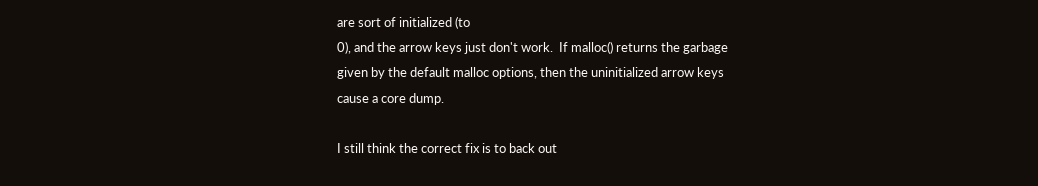are sort of initialized (to
0), and the arrow keys just don't work.  If malloc() returns the garbage
given by the default malloc options, then the uninitialized arrow keys
cause a core dump.

I still think the correct fix is to back out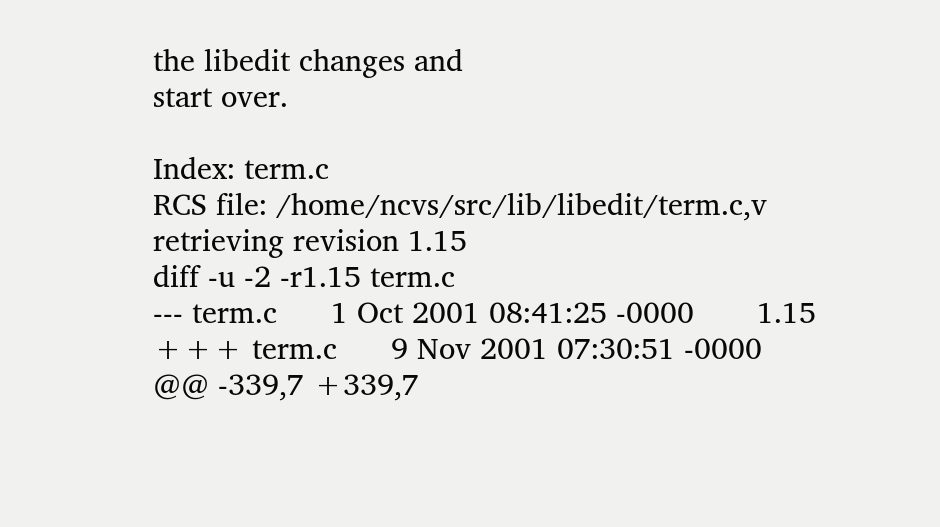the libedit changes and
start over.

Index: term.c
RCS file: /home/ncvs/src/lib/libedit/term.c,v
retrieving revision 1.15
diff -u -2 -r1.15 term.c
--- term.c      1 Oct 2001 08:41:25 -0000       1.15
+++ term.c      9 Nov 2001 07:30:51 -0000
@@ -339,7 +339,7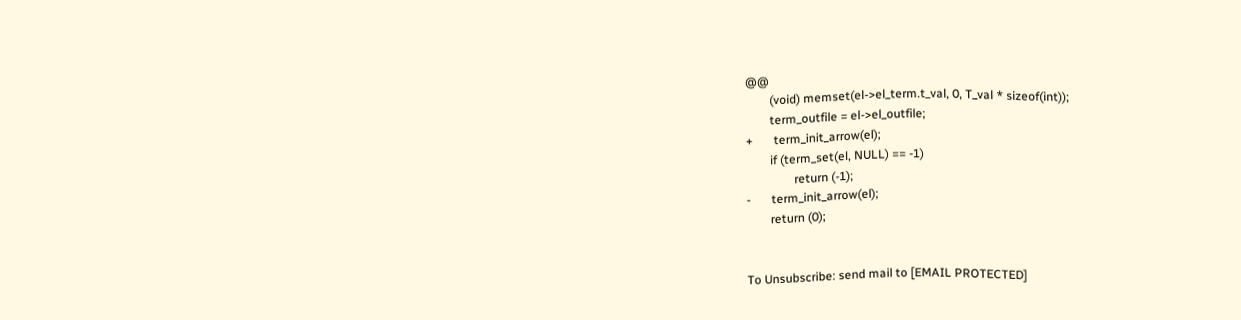@@
        (void) memset(el->el_term.t_val, 0, T_val * sizeof(int));
        term_outfile = el->el_outfile;
+       term_init_arrow(el);
        if (term_set(el, NULL) == -1)
                return (-1);
-       term_init_arrow(el);
        return (0);


To Unsubscribe: send mail to [EMAIL PROTECTED]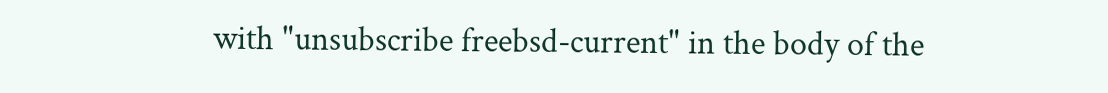with "unsubscribe freebsd-current" in the body of the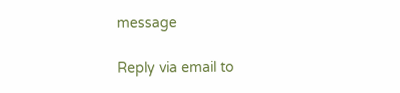message

Reply via email to